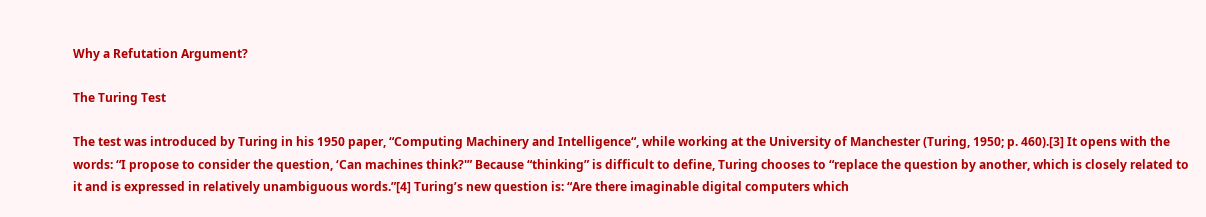Why a Refutation Argument?

The Turing Test

The test was introduced by Turing in his 1950 paper, “Computing Machinery and Intelligence“, while working at the University of Manchester (Turing, 1950; p. 460).[3] It opens with the words: “I propose to consider the question, ‘Can machines think?'” Because “thinking” is difficult to define, Turing chooses to “replace the question by another, which is closely related to it and is expressed in relatively unambiguous words.”[4] Turing’s new question is: “Are there imaginable digital computers which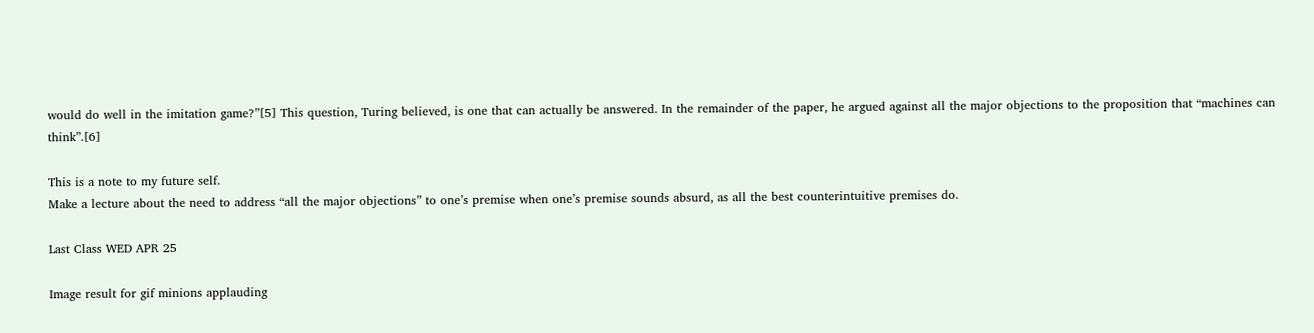would do well in the imitation game?”[5] This question, Turing believed, is one that can actually be answered. In the remainder of the paper, he argued against all the major objections to the proposition that “machines can think”.[6]

This is a note to my future self.
Make a lecture about the need to address “all the major objections” to one’s premise when one’s premise sounds absurd, as all the best counterintuitive premises do.

Last Class WED APR 25

Image result for gif minions applauding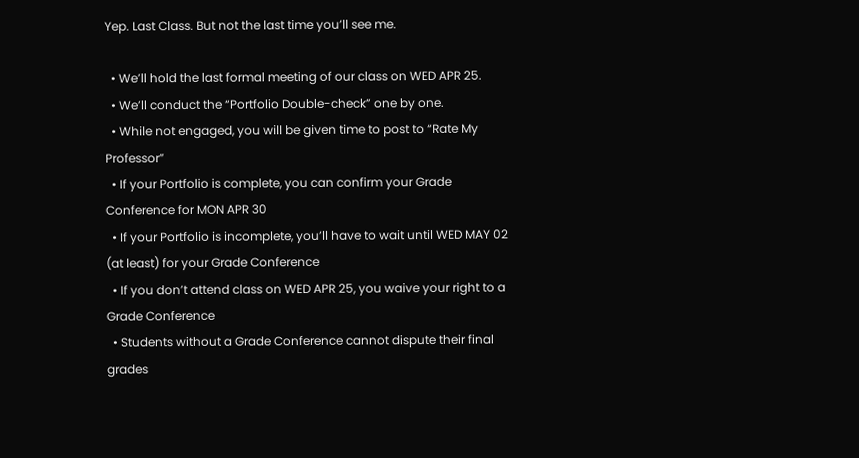Yep. Last Class. But not the last time you’ll see me.

  • We’ll hold the last formal meeting of our class on WED APR 25.
  • We’ll conduct the “Portfolio Double-check” one by one.
  • While not engaged, you will be given time to post to “Rate My Professor”
  • If your Portfolio is complete, you can confirm your Grade Conference for MON APR 30
  • If your Portfolio is incomplete, you’ll have to wait until WED MAY 02 (at least) for your Grade Conference
  • If you don’t attend class on WED APR 25, you waive your right to a Grade Conference
  • Students without a Grade Conference cannot dispute their final grades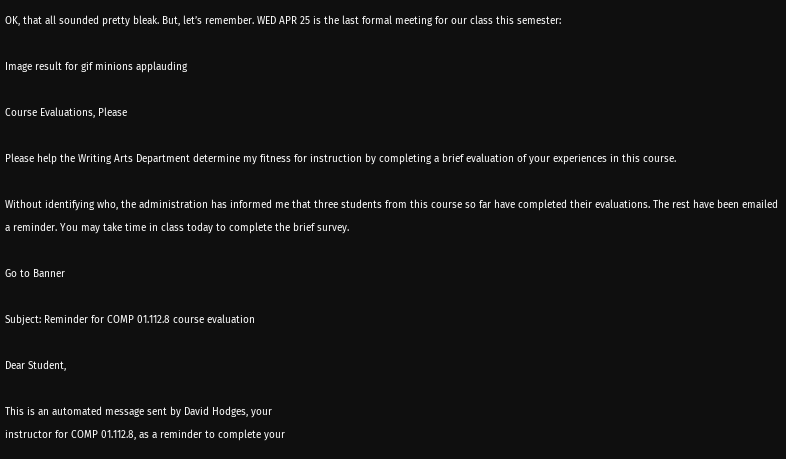OK, that all sounded pretty bleak. But, let’s remember. WED APR 25 is the last formal meeting for our class this semester:

Image result for gif minions applauding

Course Evaluations, Please

Please help the Writing Arts Department determine my fitness for instruction by completing a brief evaluation of your experiences in this course.

Without identifying who, the administration has informed me that three students from this course so far have completed their evaluations. The rest have been emailed a reminder. You may take time in class today to complete the brief survey.

Go to Banner

Subject: Reminder for COMP 01.112.8 course evaluation

Dear Student,

This is an automated message sent by David Hodges, your
instructor for COMP 01.112.8, as a reminder to complete your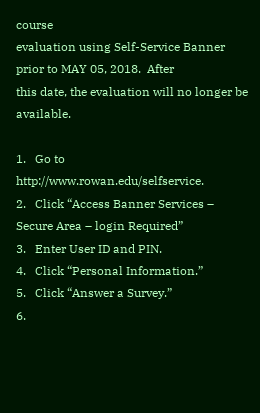course
evaluation using Self-Service Banner prior to MAY 05, 2018.  After
this date, the evaluation will no longer be available.

1.   Go to http://www.rowan.edu/selfservice.
2.   Click “Access Banner Services – Secure Area – login Required”
3.   Enter User ID and PIN.
4.   Click “Personal Information.”
5.   Click “Answer a Survey.”
6.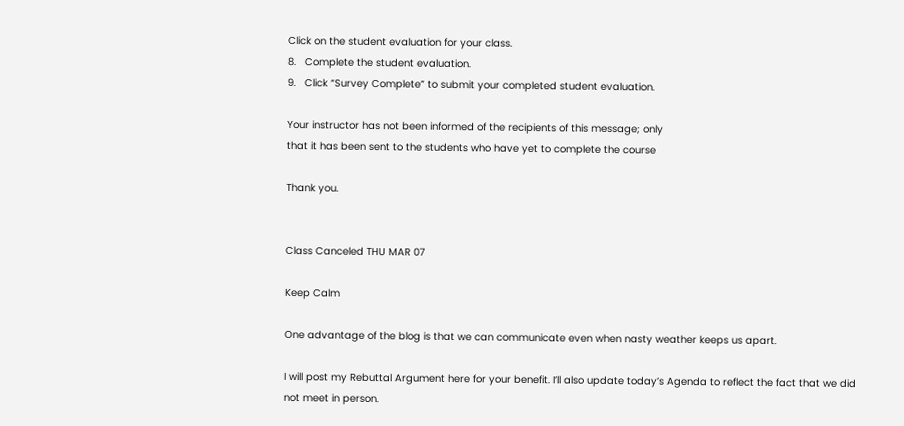Click on the student evaluation for your class.
8.   Complete the student evaluation.
9.   Click “Survey Complete” to submit your completed student evaluation.

Your instructor has not been informed of the recipients of this message; only
that it has been sent to the students who have yet to complete the course

Thank you.


Class Canceled THU MAR 07

Keep Calm

One advantage of the blog is that we can communicate even when nasty weather keeps us apart.

I will post my Rebuttal Argument here for your benefit. I’ll also update today’s Agenda to reflect the fact that we did not meet in person.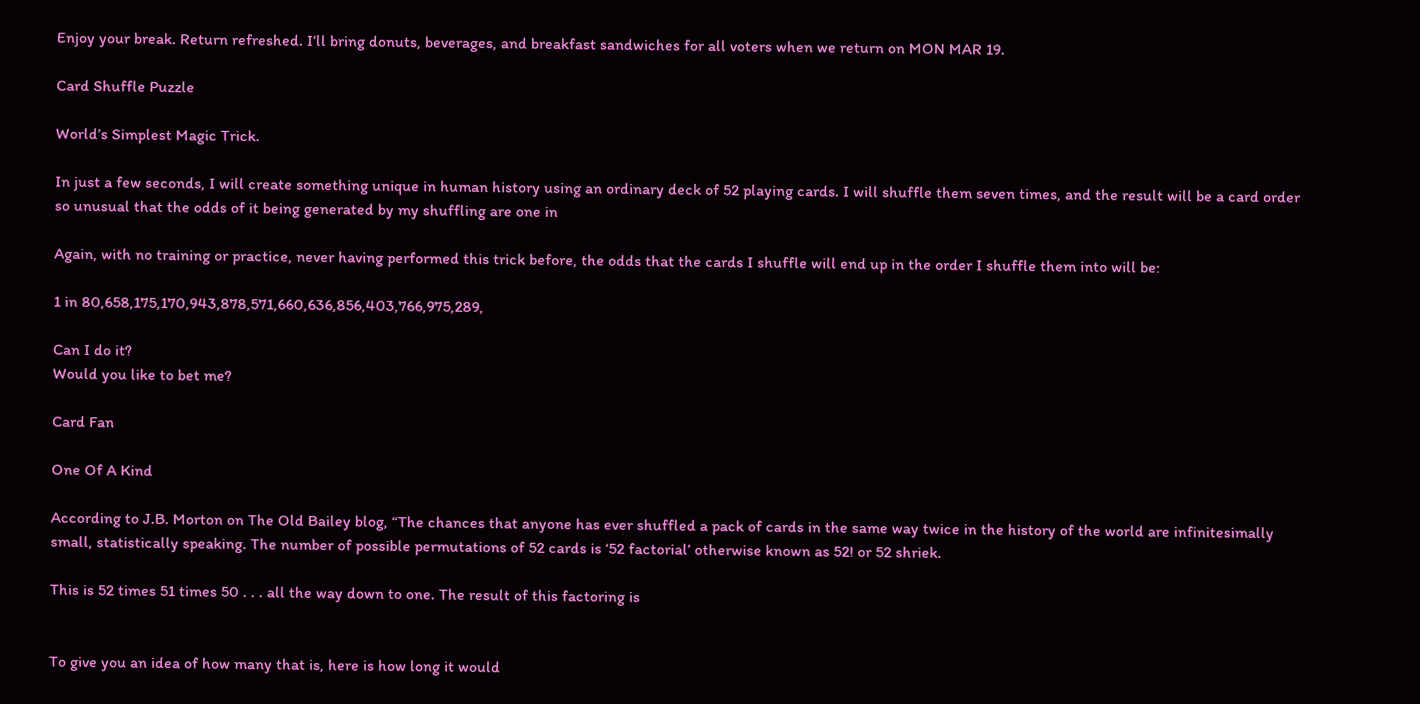Enjoy your break. Return refreshed. I’ll bring donuts, beverages, and breakfast sandwiches for all voters when we return on MON MAR 19.

Card Shuffle Puzzle

World’s Simplest Magic Trick.

In just a few seconds, I will create something unique in human history using an ordinary deck of 52 playing cards. I will shuffle them seven times, and the result will be a card order so unusual that the odds of it being generated by my shuffling are one in

Again, with no training or practice, never having performed this trick before, the odds that the cards I shuffle will end up in the order I shuffle them into will be:

1 in 80,658,175,170,943,878,571,660,636,856,403,766,975,289,

Can I do it?
Would you like to bet me?

Card Fan

One Of A Kind

According to J.B. Morton on The Old Bailey blog, “The chances that anyone has ever shuffled a pack of cards in the same way twice in the history of the world are infinitesimally small, statistically speaking. The number of possible permutations of 52 cards is ‘52 factorial’ otherwise known as 52! or 52 shriek.

This is 52 times 51 times 50 . . . all the way down to one. The result of this factoring is


To give you an idea of how many that is, here is how long it would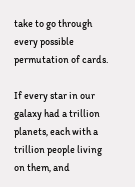take to go through every possible permutation of cards.

If every star in our galaxy had a trillion planets, each with a trillion people living on them, and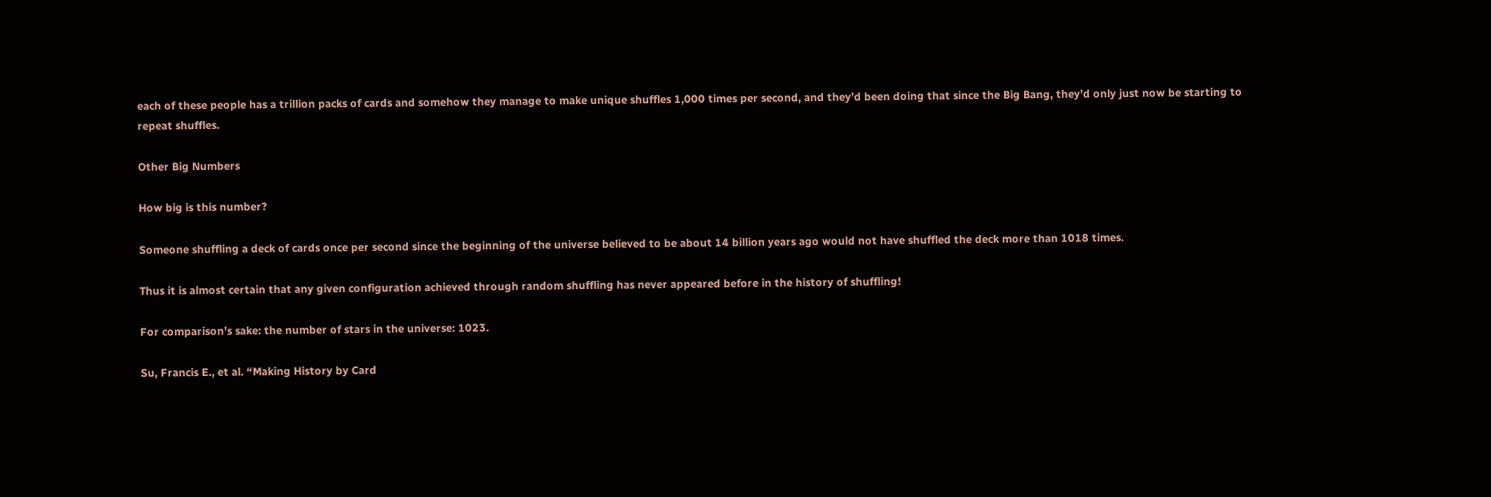each of these people has a trillion packs of cards and somehow they manage to make unique shuffles 1,000 times per second, and they’d been doing that since the Big Bang, they’d only just now be starting to repeat shuffles.

Other Big Numbers

How big is this number?

Someone shuffling a deck of cards once per second since the beginning of the universe believed to be about 14 billion years ago would not have shuffled the deck more than 1018 times.

Thus it is almost certain that any given configuration achieved through random shuffling has never appeared before in the history of shuffling!

For comparison’s sake: the number of stars in the universe: 1023.

Su, Francis E., et al. “Making History by Card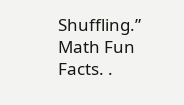Shuffling.” Math Fun Facts. .